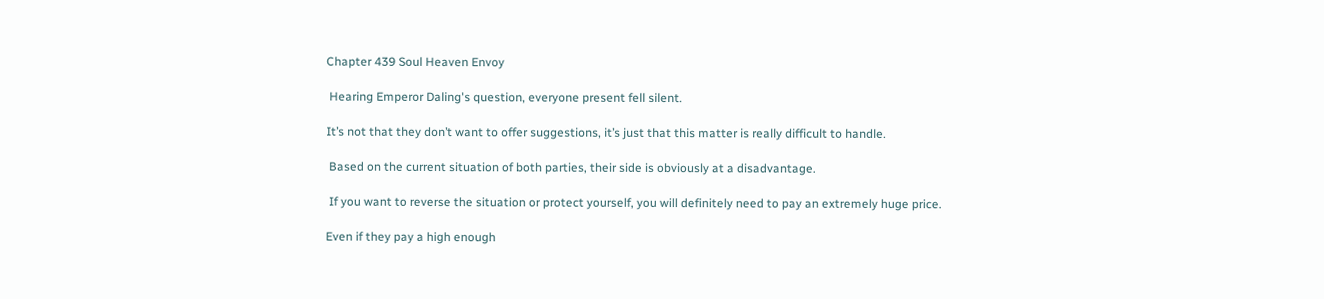Chapter 439 Soul Heaven Envoy

 Hearing Emperor Daling's question, everyone present fell silent.

It’s not that they don’t want to offer suggestions, it’s just that this matter is really difficult to handle.

 Based on the current situation of both parties, their side is obviously at a disadvantage.

 If you want to reverse the situation or protect yourself, you will definitely need to pay an extremely huge price.

Even if they pay a high enough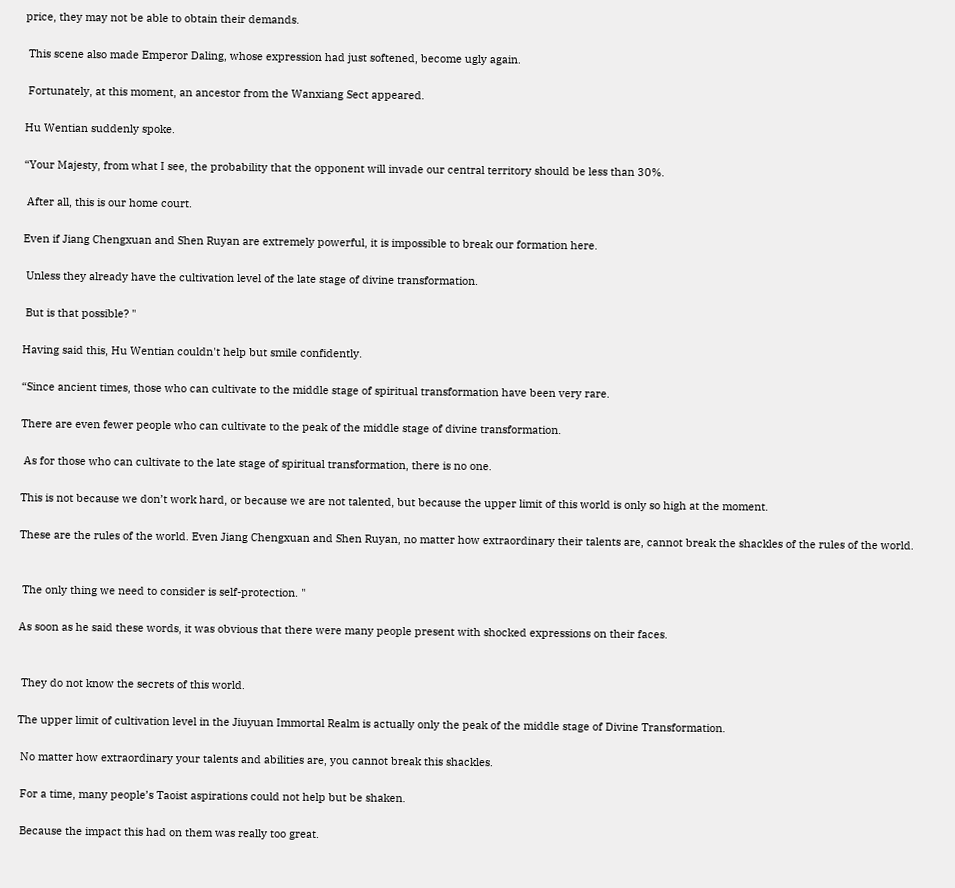price, they may not be able to obtain their demands.

 This scene also made Emperor Daling, whose expression had just softened, become ugly again.

 Fortunately, at this moment, an ancestor from the Wanxiang Sect appeared.

Hu Wentian suddenly spoke.

“Your Majesty, from what I see, the probability that the opponent will invade our central territory should be less than 30%.

 After all, this is our home court.

Even if Jiang Chengxuan and Shen Ruyan are extremely powerful, it is impossible to break our formation here.

 Unless they already have the cultivation level of the late stage of divine transformation.

 But is that possible? "

Having said this, Hu Wentian couldn't help but smile confidently.

“Since ancient times, those who can cultivate to the middle stage of spiritual transformation have been very rare.

There are even fewer people who can cultivate to the peak of the middle stage of divine transformation.

 As for those who can cultivate to the late stage of spiritual transformation, there is no one.

This is not because we don’t work hard, or because we are not talented, but because the upper limit of this world is only so high at the moment.

These are the rules of the world. Even Jiang Chengxuan and Shen Ruyan, no matter how extraordinary their talents are, cannot break the shackles of the rules of the world.


 The only thing we need to consider is self-protection. "

As soon as he said these words, it was obvious that there were many people present with shocked expressions on their faces.


 They do not know the secrets of this world.

The upper limit of cultivation level in the Jiuyuan Immortal Realm is actually only the peak of the middle stage of Divine Transformation.

 No matter how extraordinary your talents and abilities are, you cannot break this shackles.

 For a time, many people’s Taoist aspirations could not help but be shaken.

 Because the impact this had on them was really too great.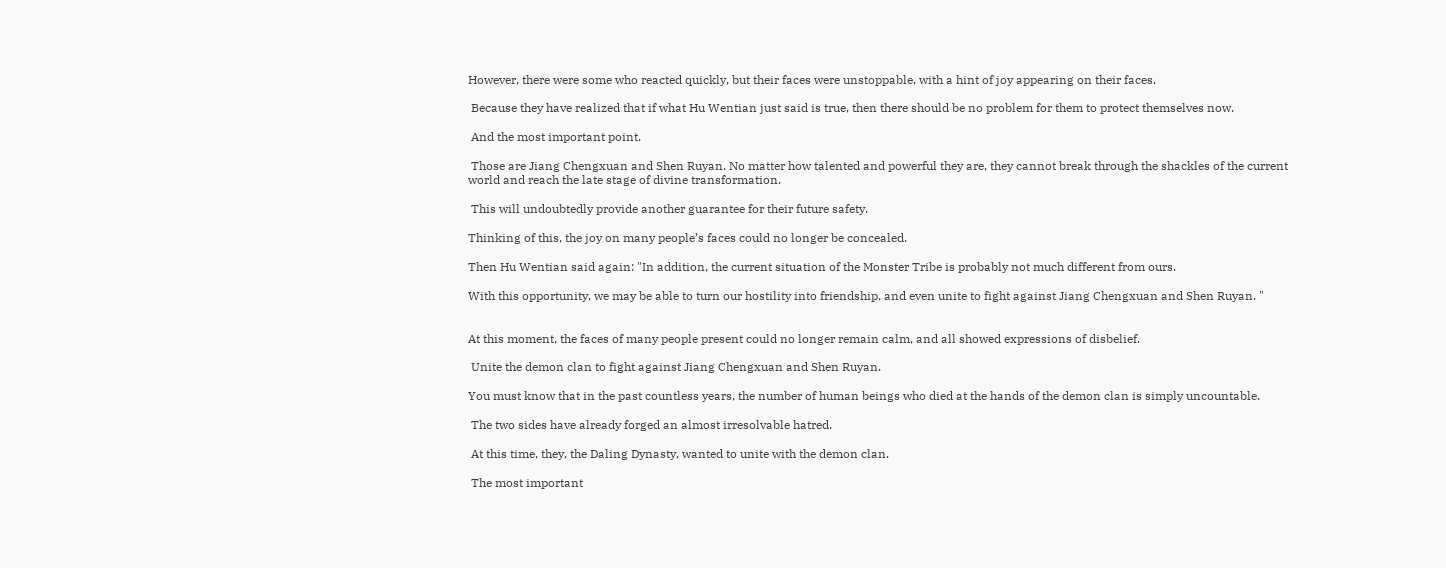However, there were some who reacted quickly, but their faces were unstoppable, with a hint of joy appearing on their faces.

 Because they have realized that if what Hu Wentian just said is true, then there should be no problem for them to protect themselves now.

 And the most important point.

 Those are Jiang Chengxuan and Shen Ruyan. No matter how talented and powerful they are, they cannot break through the shackles of the current world and reach the late stage of divine transformation.

 This will undoubtedly provide another guarantee for their future safety.

Thinking of this, the joy on many people’s faces could no longer be concealed.

Then Hu Wentian said again: "In addition, the current situation of the Monster Tribe is probably not much different from ours.

With this opportunity, we may be able to turn our hostility into friendship, and even unite to fight against Jiang Chengxuan and Shen Ruyan. "


At this moment, the faces of many people present could no longer remain calm, and all showed expressions of disbelief.

 Unite the demon clan to fight against Jiang Chengxuan and Shen Ruyan.

You must know that in the past countless years, the number of human beings who died at the hands of the demon clan is simply uncountable.

 The two sides have already forged an almost irresolvable hatred.

 At this time, they, the Daling Dynasty, wanted to unite with the demon clan.

 The most important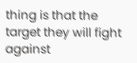thing is that the target they will fight against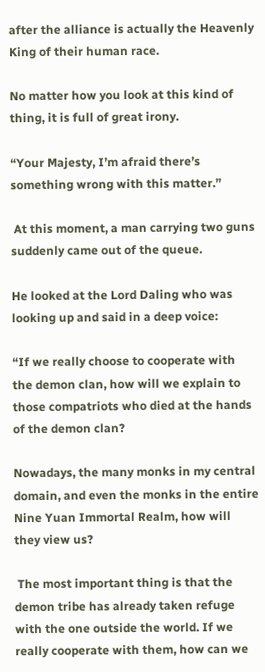after the alliance is actually the Heavenly King of their human race.

No matter how you look at this kind of thing, it is full of great irony.

“Your Majesty, I’m afraid there’s something wrong with this matter.”

 At this moment, a man carrying two guns suddenly came out of the queue.

He looked at the Lord Daling who was looking up and said in a deep voice:

“If we really choose to cooperate with the demon clan, how will we explain to those compatriots who died at the hands of the demon clan?

Nowadays, the many monks in my central domain, and even the monks in the entire Nine Yuan Immortal Realm, how will they view us?

 The most important thing is that the demon tribe has already taken refuge with the one outside the world. If we really cooperate with them, how can we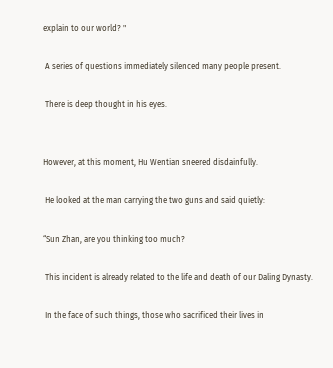explain to our world? "

 A series of questions immediately silenced many people present.

 There is deep thought in his eyes.


However, at this moment, Hu Wentian sneered disdainfully.

 He looked at the man carrying the two guns and said quietly:

“Sun Zhan, are you thinking too much?

 This incident is already related to the life and death of our Daling Dynasty.

 In the face of such things, those who sacrificed their lives in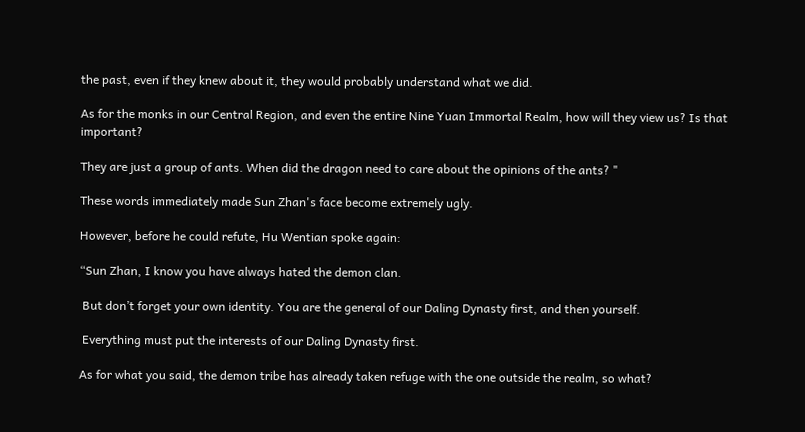the past, even if they knew about it, they would probably understand what we did.

As for the monks in our Central Region, and even the entire Nine Yuan Immortal Realm, how will they view us? Is that important?

They are just a group of ants. When did the dragon need to care about the opinions of the ants? "

These words immediately made Sun Zhan's face become extremely ugly.

However, before he could refute, Hu Wentian spoke again:

“Sun Zhan, I know you have always hated the demon clan.

 But don’t forget your own identity. You are the general of our Daling Dynasty first, and then yourself.

 Everything must put the interests of our Daling Dynasty first.

As for what you said, the demon tribe has already taken refuge with the one outside the realm, so what?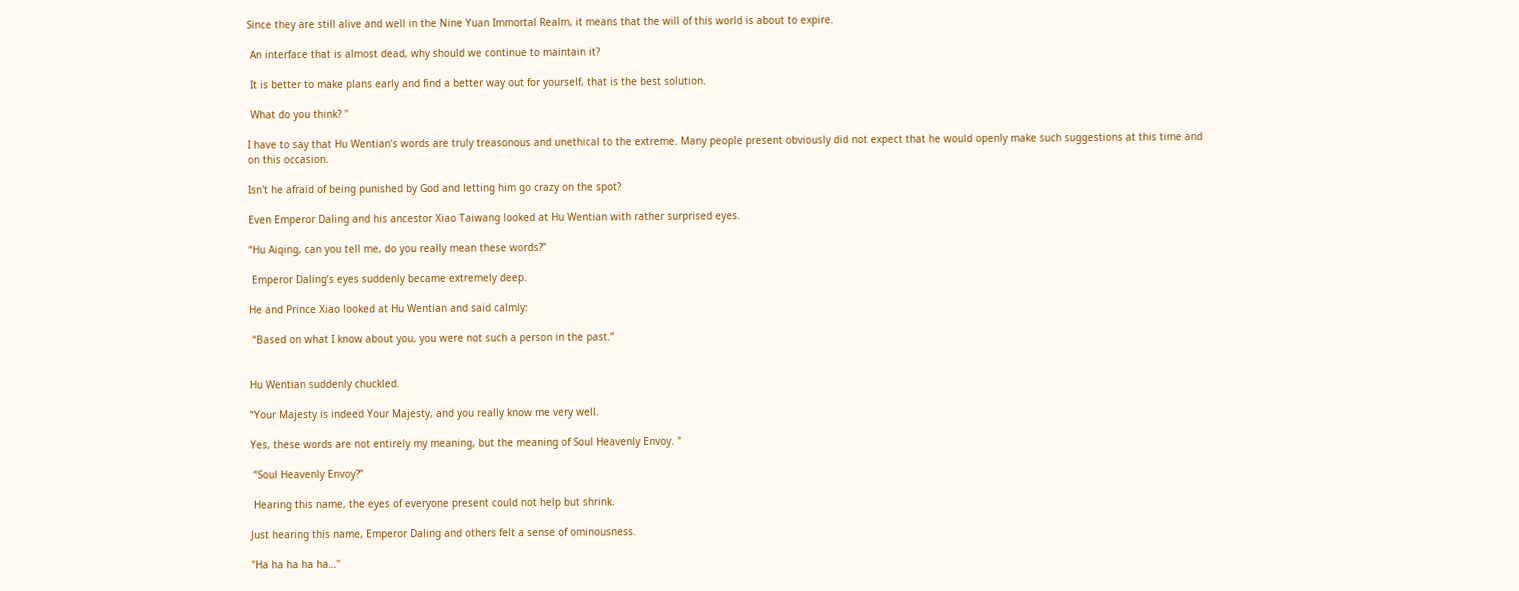Since they are still alive and well in the Nine Yuan Immortal Realm, it means that the will of this world is about to expire.

 An interface that is almost dead, why should we continue to maintain it?

 It is better to make plans early and find a better way out for yourself, that is the best solution.

 What do you think? "

I have to say that Hu Wentian’s words are truly treasonous and unethical to the extreme. Many people present obviously did not expect that he would openly make such suggestions at this time and on this occasion.

Isn't he afraid of being punished by God and letting him go crazy on the spot?

Even Emperor Daling and his ancestor Xiao Taiwang looked at Hu Wentian with rather surprised eyes.

“Hu Aiqing, can you tell me, do you really mean these words?”

 Emperor Daling’s eyes suddenly became extremely deep.

He and Prince Xiao looked at Hu Wentian and said calmly:

 “Based on what I know about you, you were not such a person in the past.”


Hu Wentian suddenly chuckled.

“Your Majesty is indeed Your Majesty, and you really know me very well.

Yes, these words are not entirely my meaning, but the meaning of Soul Heavenly Envoy. "

 “Soul Heavenly Envoy?”

 Hearing this name, the eyes of everyone present could not help but shrink.

Just hearing this name, Emperor Daling and others felt a sense of ominousness.

"Ha ha ha ha ha…"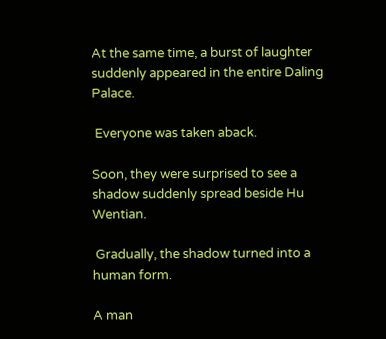At the same time, a burst of laughter suddenly appeared in the entire Daling Palace.

 Everyone was taken aback.

Soon, they were surprised to see a shadow suddenly spread beside Hu Wentian.

 Gradually, the shadow turned into a human form.

A man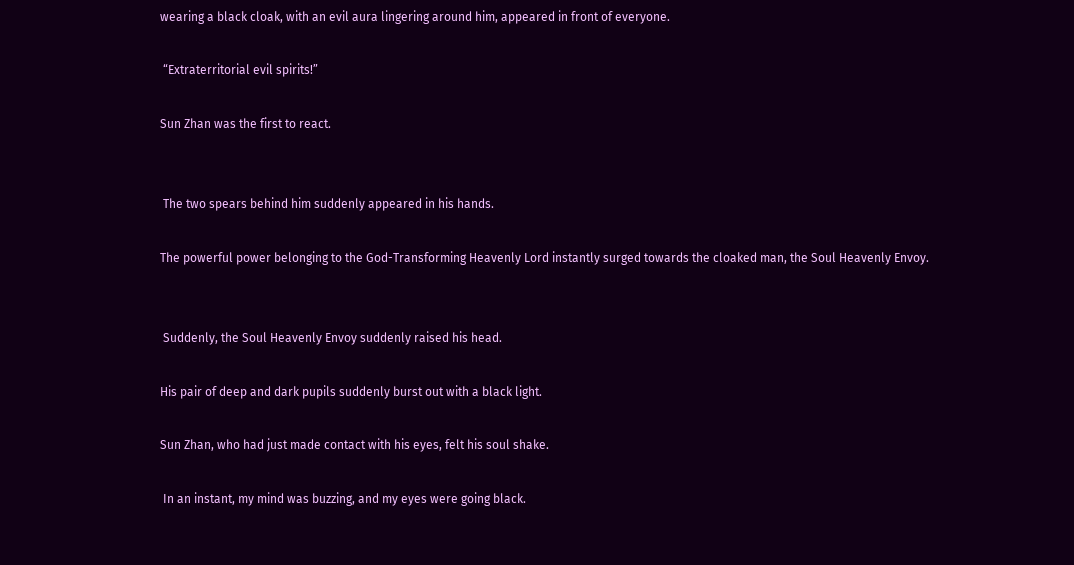wearing a black cloak, with an evil aura lingering around him, appeared in front of everyone.

 “Extraterritorial evil spirits!”

Sun Zhan was the first to react.


 The two spears behind him suddenly appeared in his hands.

The powerful power belonging to the God-Transforming Heavenly Lord instantly surged towards the cloaked man, the Soul Heavenly Envoy.


 Suddenly, the Soul Heavenly Envoy suddenly raised his head.

His pair of deep and dark pupils suddenly burst out with a black light.

Sun Zhan, who had just made contact with his eyes, felt his soul shake.

 In an instant, my mind was buzzing, and my eyes were going black.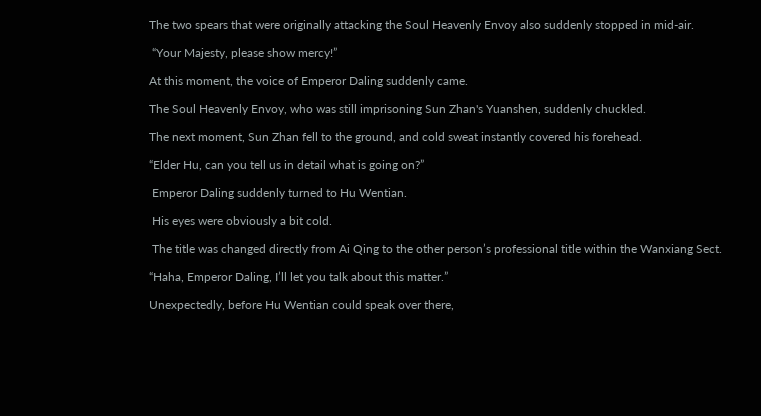The two spears that were originally attacking the Soul Heavenly Envoy also suddenly stopped in mid-air.

 “Your Majesty, please show mercy!”

At this moment, the voice of Emperor Daling suddenly came.

The Soul Heavenly Envoy, who was still imprisoning Sun Zhan's Yuanshen, suddenly chuckled.

The next moment, Sun Zhan fell to the ground, and cold sweat instantly covered his forehead.

“Elder Hu, can you tell us in detail what is going on?”

 Emperor Daling suddenly turned to Hu Wentian.

 His eyes were obviously a bit cold.

 The title was changed directly from Ai Qing to the other person’s professional title within the Wanxiang Sect.

“Haha, Emperor Daling, I’ll let you talk about this matter.”

Unexpectedly, before Hu Wentian could speak over there,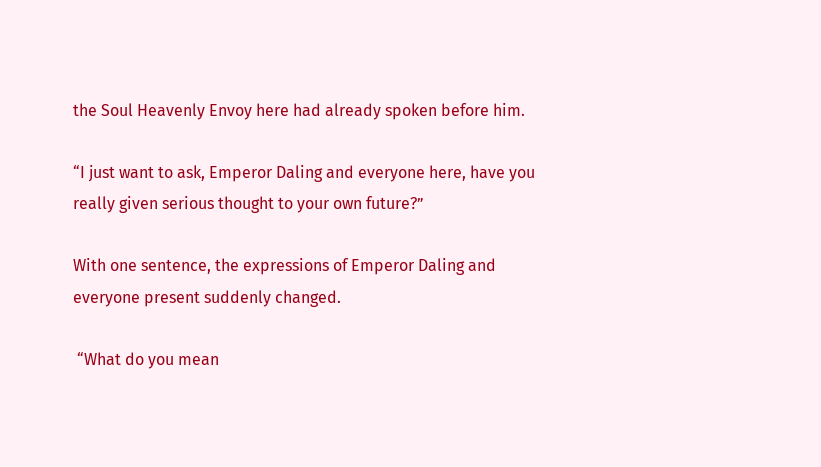the Soul Heavenly Envoy here had already spoken before him.

“I just want to ask, Emperor Daling and everyone here, have you really given serious thought to your own future?”

With one sentence, the expressions of Emperor Daling and everyone present suddenly changed.

 “What do you mean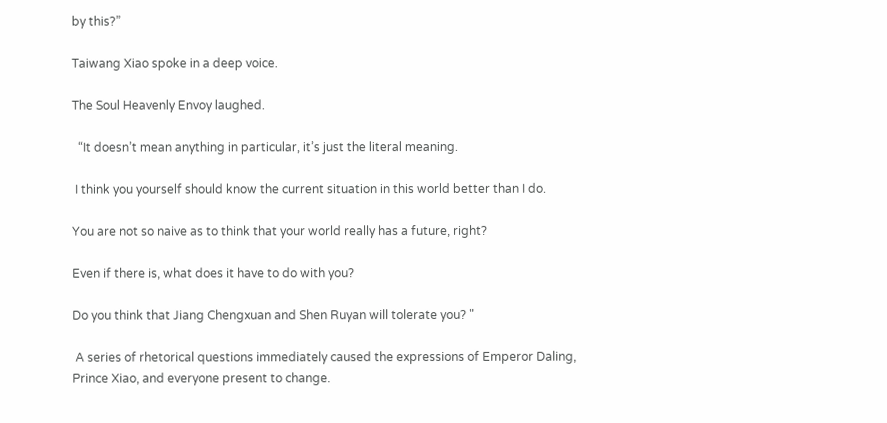by this?”

Taiwang Xiao spoke in a deep voice.

The Soul Heavenly Envoy laughed.

  “It doesn’t mean anything in particular, it’s just the literal meaning.

 I think you yourself should know the current situation in this world better than I do.

You are not so naive as to think that your world really has a future, right?

Even if there is, what does it have to do with you?

Do you think that Jiang Chengxuan and Shen Ruyan will tolerate you? "

 A series of rhetorical questions immediately caused the expressions of Emperor Daling, Prince Xiao, and everyone present to change.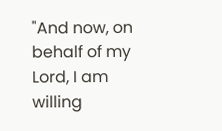"And now, on behalf of my Lord, I am willing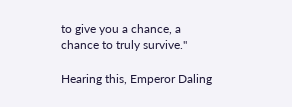to give you a chance, a chance to truly survive."

Hearing this, Emperor Daling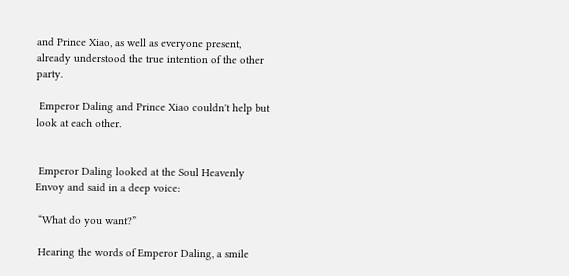and Prince Xiao, as well as everyone present, already understood the true intention of the other party.

 Emperor Daling and Prince Xiao couldn't help but look at each other.


 Emperor Daling looked at the Soul Heavenly Envoy and said in a deep voice:

 “What do you want?”

 Hearing the words of Emperor Daling, a smile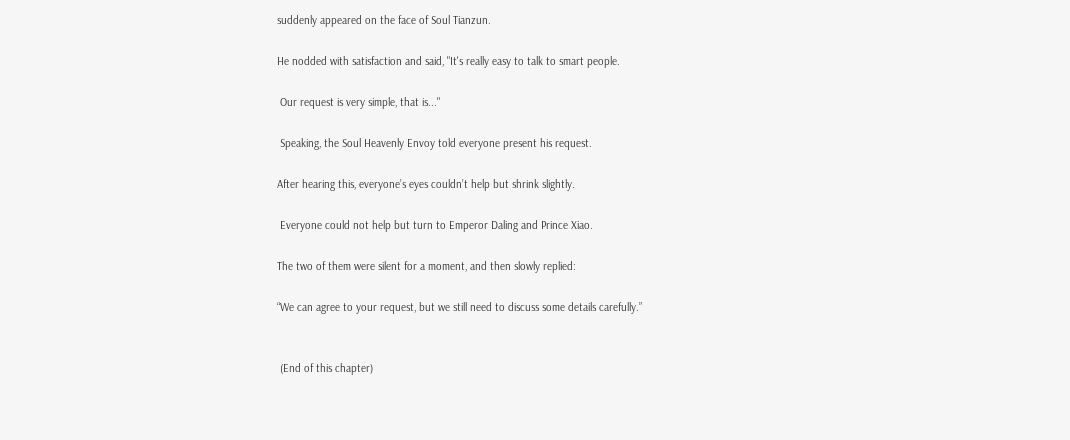suddenly appeared on the face of Soul Tianzun.

He nodded with satisfaction and said, "It's really easy to talk to smart people.

 Our request is very simple, that is..."

 Speaking, the Soul Heavenly Envoy told everyone present his request.

After hearing this, everyone’s eyes couldn’t help but shrink slightly.

 Everyone could not help but turn to Emperor Daling and Prince Xiao.

The two of them were silent for a moment, and then slowly replied:

“We can agree to your request, but we still need to discuss some details carefully.”


 (End of this chapter)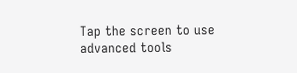Tap the screen to use advanced tools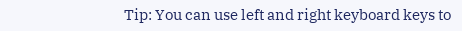Tip: You can use left and right keyboard keys to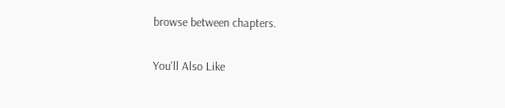browse between chapters.

You'll Also Like